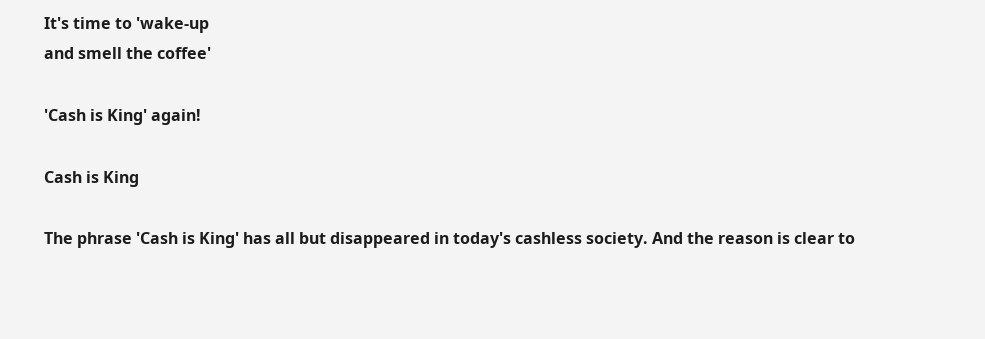It's time to 'wake-up
and smell the coffee'

'Cash is King' again!

Cash is King

The phrase 'Cash is King' has all but disappeared in today's cashless society. And the reason is clear to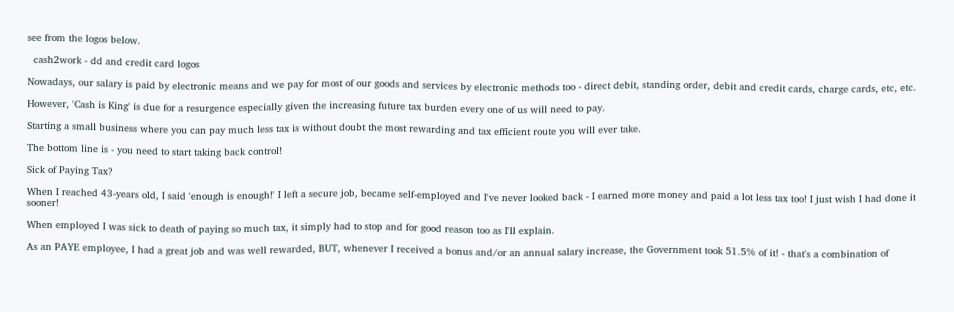see from the logos below.

  cash2work - dd and credit card logos

Nowadays, our salary is paid by electronic means and we pay for most of our goods and services by electronic methods too - direct debit, standing order, debit and credit cards, charge cards, etc, etc.

However, 'Cash is King' is due for a resurgence especially given the increasing future tax burden every one of us will need to pay.

Starting a small business where you can pay much less tax is without doubt the most rewarding and tax efficient route you will ever take.

The bottom line is - you need to start taking back control!

Sick of Paying Tax?

When I reached 43-years old, I said 'enough is enough!' I left a secure job, became self-employed and I've never looked back - I earned more money and paid a lot less tax too! I just wish I had done it sooner!

When employed I was sick to death of paying so much tax, it simply had to stop and for good reason too as I'll explain.

As an PAYE employee, I had a great job and was well rewarded, BUT, whenever I received a bonus and/or an annual salary increase, the Government took 51.5% of it! - that's a combination of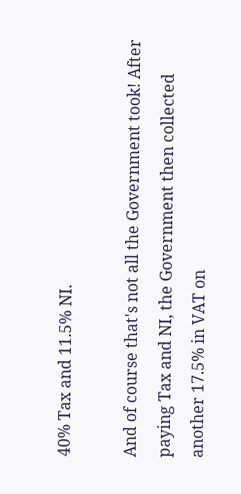40% Tax and 11.5% NI.

And of course that's not all the Government took! After paying Tax and NI, the Government then collected another 17.5% in VAT on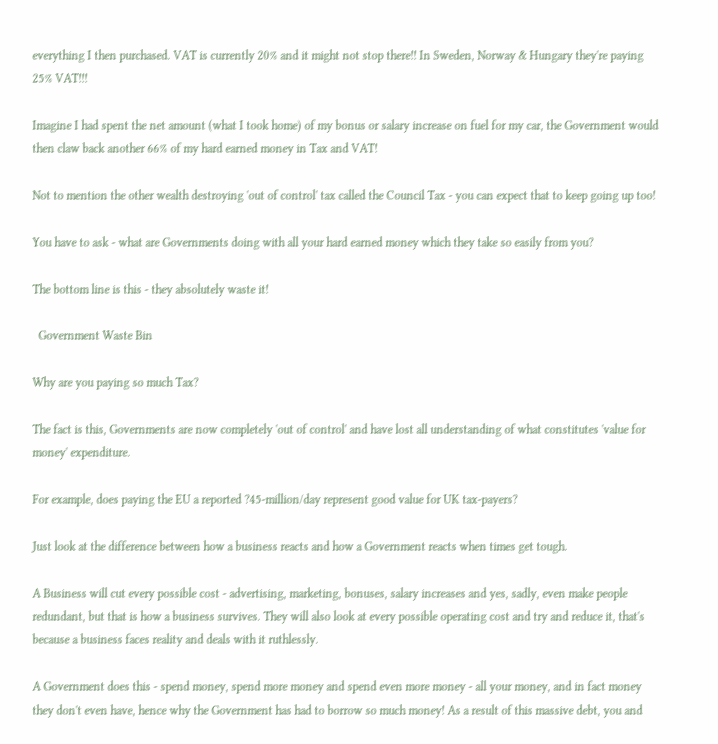everything I then purchased. VAT is currently 20% and it might not stop there!! In Sweden, Norway & Hungary they're paying 25% VAT!!!

Imagine I had spent the net amount (what I took home) of my bonus or salary increase on fuel for my car, the Government would then claw back another 66% of my hard earned money in Tax and VAT!

Not to mention the other wealth destroying 'out of control' tax called the Council Tax - you can expect that to keep going up too!

You have to ask - what are Governments doing with all your hard earned money which they take so easily from you?

The bottom line is this - they absolutely waste it!

  Government Waste Bin

Why are you paying so much Tax?

The fact is this, Governments are now completely 'out of control' and have lost all understanding of what constitutes 'value for money' expenditure.

For example, does paying the EU a reported ?45-million/day represent good value for UK tax-payers?

Just look at the difference between how a business reacts and how a Government reacts when times get tough.

A Business will cut every possible cost - advertising, marketing, bonuses, salary increases and yes, sadly, even make people redundant, but that is how a business survives. They will also look at every possible operating cost and try and reduce it, that's because a business faces reality and deals with it ruthlessly.

A Government does this - spend money, spend more money and spend even more money - all your money, and in fact money they don't even have, hence why the Government has had to borrow so much money! As a result of this massive debt, you and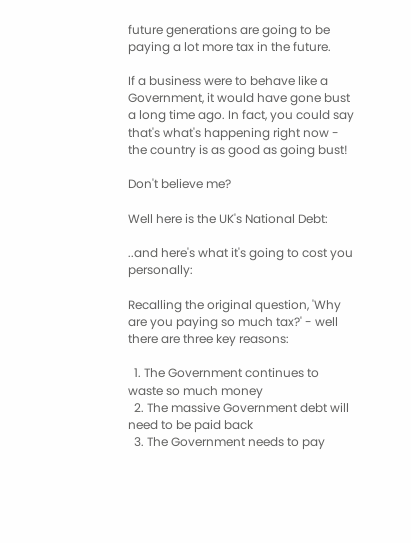future generations are going to be paying a lot more tax in the future.

If a business were to behave like a Government, it would have gone bust a long time ago. In fact, you could say that's what's happening right now - the country is as good as going bust!

Don't believe me?

Well here is the UK's National Debt:

..and here's what it's going to cost you personally:

Recalling the original question, 'Why are you paying so much tax?' - well there are three key reasons:

  1. The Government continues to waste so much money
  2. The massive Government debt will need to be paid back
  3. The Government needs to pay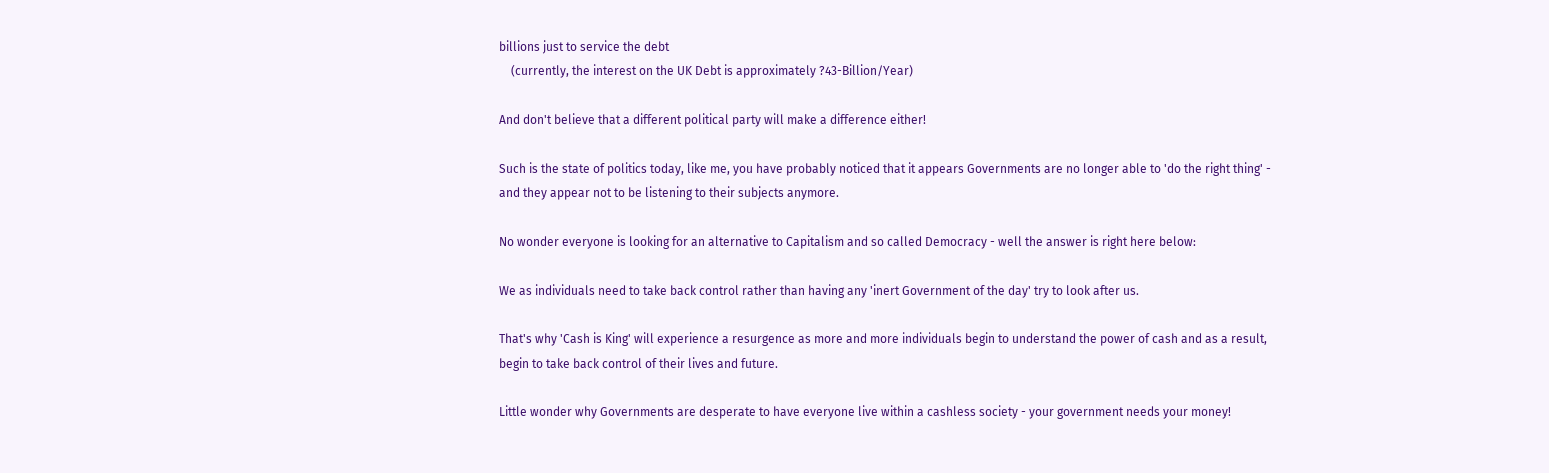billions just to service the debt
    (currently, the interest on the UK Debt is approximately ?43-Billion/Year)

And don't believe that a different political party will make a difference either!

Such is the state of politics today, like me, you have probably noticed that it appears Governments are no longer able to 'do the right thing' - and they appear not to be listening to their subjects anymore.

No wonder everyone is looking for an alternative to Capitalism and so called Democracy - well the answer is right here below:

We as individuals need to take back control rather than having any 'inert Government of the day' try to look after us.

That's why 'Cash is King' will experience a resurgence as more and more individuals begin to understand the power of cash and as a result, begin to take back control of their lives and future.

Little wonder why Governments are desperate to have everyone live within a cashless society - your government needs your money!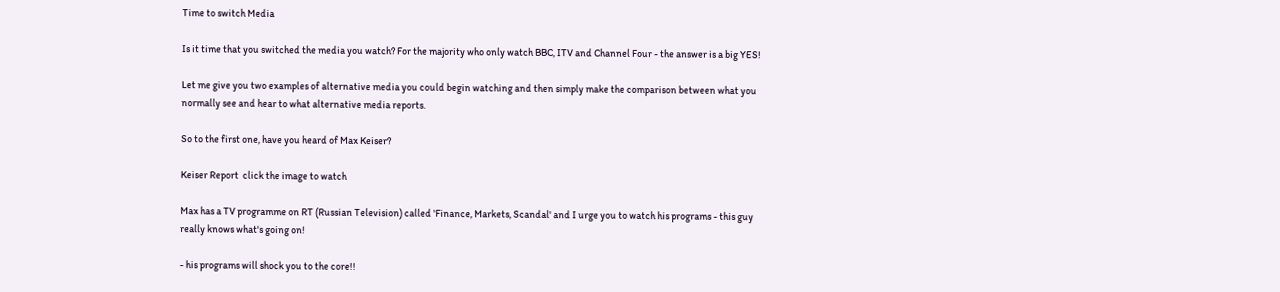Time to switch Media

Is it time that you switched the media you watch? For the majority who only watch BBC, ITV and Channel Four - the answer is a big YES!

Let me give you two examples of alternative media you could begin watching and then simply make the comparison between what you normally see and hear to what alternative media reports.

So to the first one, have you heard of Max Keiser?

Keiser Report  click the image to watch

Max has a TV programme on RT (Russian Television) called 'Finance, Markets, Scandal' and I urge you to watch his programs - this guy really knows what's going on!

- his programs will shock you to the core!!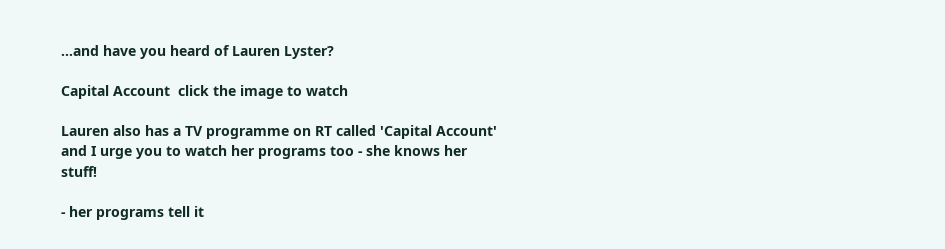...and have you heard of Lauren Lyster?

Capital Account  click the image to watch

Lauren also has a TV programme on RT called 'Capital Account' and I urge you to watch her programs too - she knows her stuff!

- her programs tell it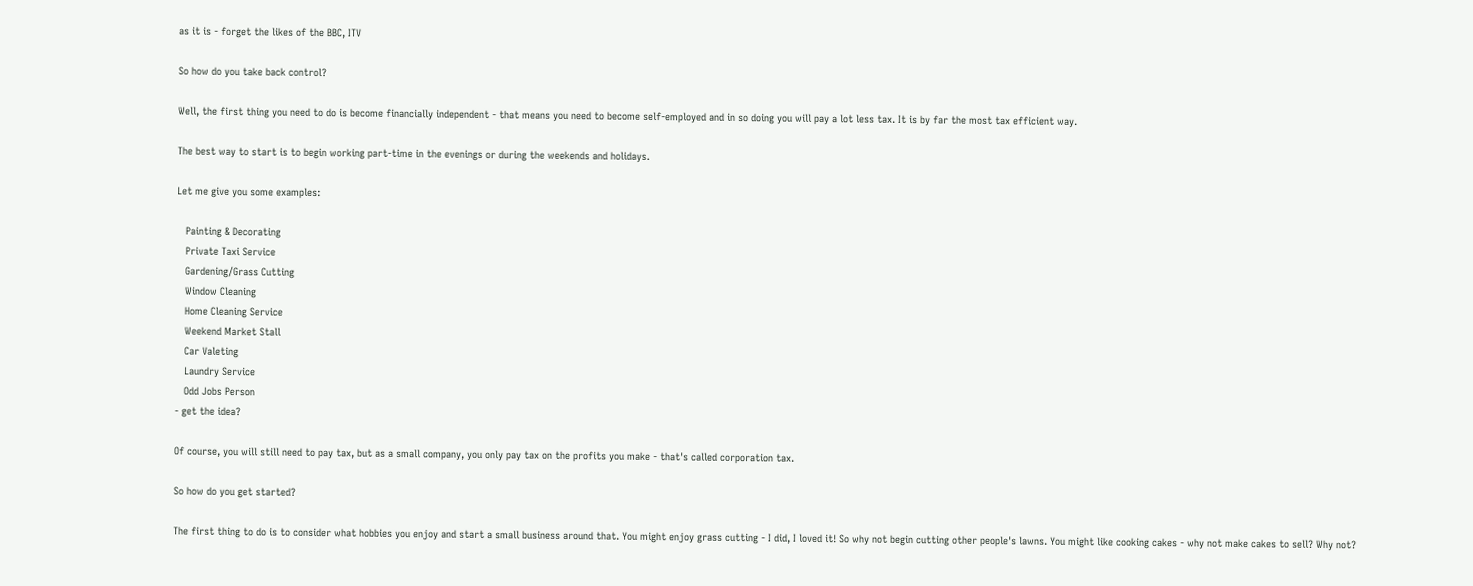as it is - forget the likes of the BBC, ITV

So how do you take back control?

Well, the first thing you need to do is become financially independent - that means you need to become self-employed and in so doing you will pay a lot less tax. It is by far the most tax efficient way.

The best way to start is to begin working part-time in the evenings or during the weekends and holidays.

Let me give you some examples:

   Painting & Decorating
   Private Taxi Service
   Gardening/Grass Cutting
   Window Cleaning
   Home Cleaning Service
   Weekend Market Stall
   Car Valeting
   Laundry Service
   Odd Jobs Person
- get the idea?

Of course, you will still need to pay tax, but as a small company, you only pay tax on the profits you make - that's called corporation tax.

So how do you get started?

The first thing to do is to consider what hobbies you enjoy and start a small business around that. You might enjoy grass cutting - I did, I loved it! So why not begin cutting other people's lawns. You might like cooking cakes - why not make cakes to sell? Why not?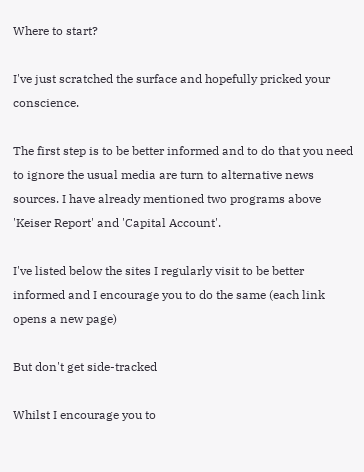Where to start?

I've just scratched the surface and hopefully pricked your conscience.

The first step is to be better informed and to do that you need to ignore the usual media are turn to alternative news sources. I have already mentioned two programs above 'Keiser Report' and 'Capital Account'.

I've listed below the sites I regularly visit to be better informed and I encourage you to do the same (each link opens a new page)

But don't get side-tracked

Whilst I encourage you to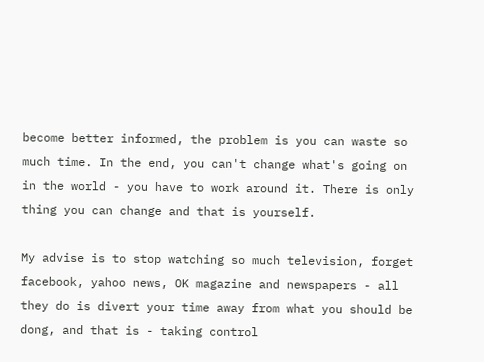become better informed, the problem is you can waste so much time. In the end, you can't change what's going on in the world - you have to work around it. There is only thing you can change and that is yourself.

My advise is to stop watching so much television, forget facebook, yahoo news, OK magazine and newspapers - all they do is divert your time away from what you should be dong, and that is - taking control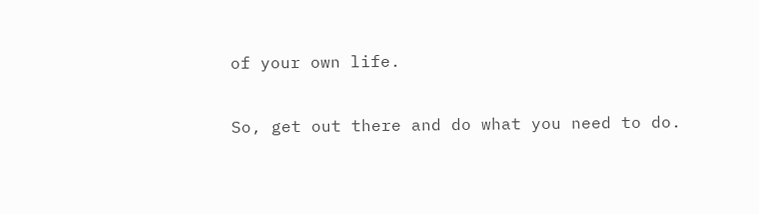of your own life.

So, get out there and do what you need to do.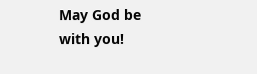May God be with you!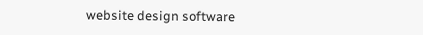website design software